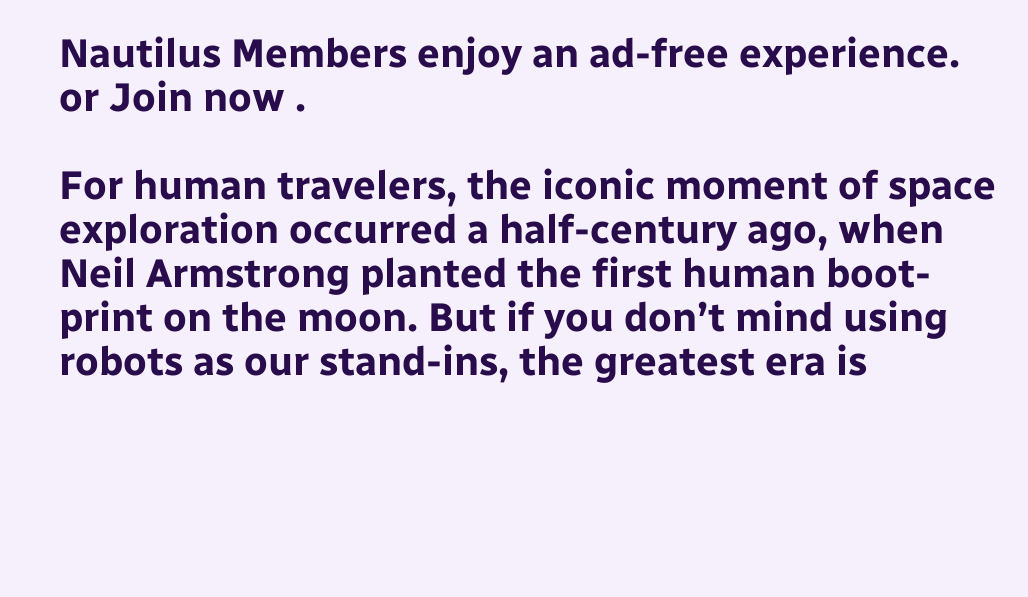Nautilus Members enjoy an ad-free experience. or Join now .

For human travelers, the iconic moment of space exploration occurred a half-century ago, when Neil Armstrong planted the first human boot-print on the moon. But if you don’t mind using robots as our stand-ins, the greatest era is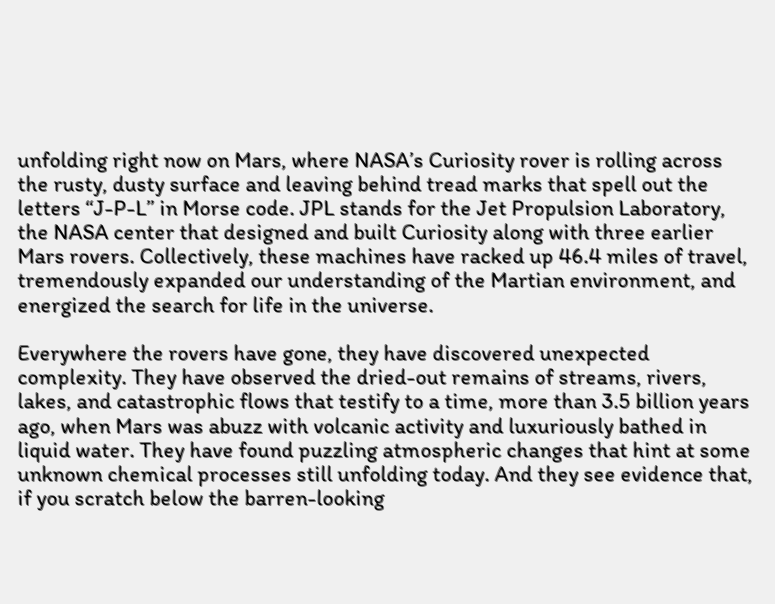unfolding right now on Mars, where NASA’s Curiosity rover is rolling across the rusty, dusty surface and leaving behind tread marks that spell out the letters “J-P-L” in Morse code. JPL stands for the Jet Propulsion Laboratory, the NASA center that designed and built Curiosity along with three earlier Mars rovers. Collectively, these machines have racked up 46.4 miles of travel, tremendously expanded our understanding of the Martian environment, and energized the search for life in the universe.

Everywhere the rovers have gone, they have discovered unexpected complexity. They have observed the dried-out remains of streams, rivers, lakes, and catastrophic flows that testify to a time, more than 3.5 billion years ago, when Mars was abuzz with volcanic activity and luxuriously bathed in liquid water. They have found puzzling atmospheric changes that hint at some unknown chemical processes still unfolding today. And they see evidence that, if you scratch below the barren-looking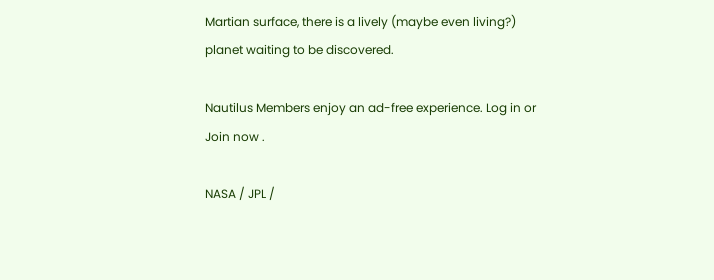Martian surface, there is a lively (maybe even living?) planet waiting to be discovered.

Nautilus Members enjoy an ad-free experience. Log in or Join now .

NASA / JPL /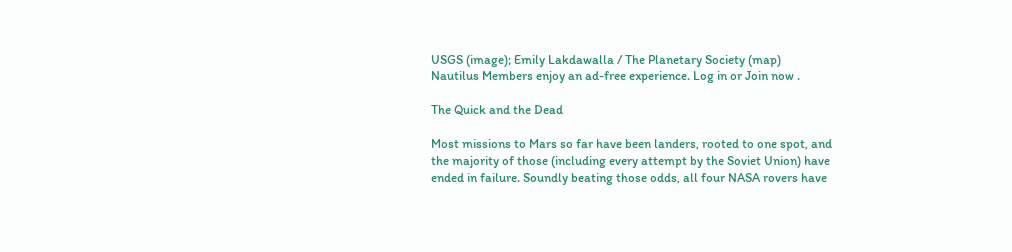USGS (image); Emily Lakdawalla / The Planetary Society (map)
Nautilus Members enjoy an ad-free experience. Log in or Join now .

The Quick and the Dead

Most missions to Mars so far have been landers, rooted to one spot, and the majority of those (including every attempt by the Soviet Union) have ended in failure. Soundly beating those odds, all four NASA rovers have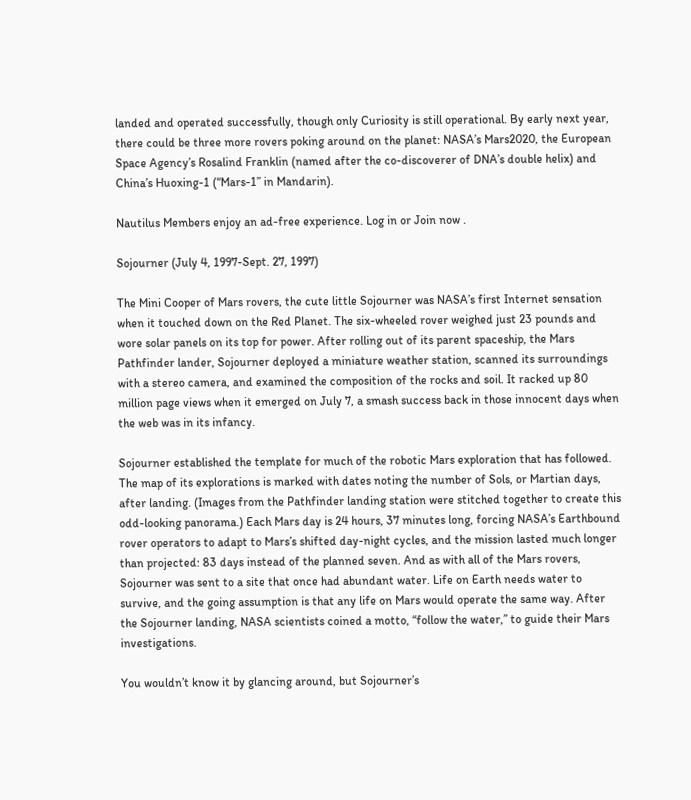landed and operated successfully, though only Curiosity is still operational. By early next year, there could be three more rovers poking around on the planet: NASA’s Mars2020, the European Space Agency’s Rosalind Franklin (named after the co-discoverer of DNA’s double helix) and China’s Huoxing-1 (“Mars-1” in Mandarin).

Nautilus Members enjoy an ad-free experience. Log in or Join now .

Sojourner (July 4, 1997-Sept. 27, 1997)

The Mini Cooper of Mars rovers, the cute little Sojourner was NASA’s first Internet sensation when it touched down on the Red Planet. The six-wheeled rover weighed just 23 pounds and wore solar panels on its top for power. After rolling out of its parent spaceship, the Mars Pathfinder lander, Sojourner deployed a miniature weather station, scanned its surroundings with a stereo camera, and examined the composition of the rocks and soil. It racked up 80 million page views when it emerged on July 7, a smash success back in those innocent days when the web was in its infancy.

Sojourner established the template for much of the robotic Mars exploration that has followed. The map of its explorations is marked with dates noting the number of Sols, or Martian days, after landing. (Images from the Pathfinder landing station were stitched together to create this odd-looking panorama.) Each Mars day is 24 hours, 37 minutes long, forcing NASA’s Earthbound rover operators to adapt to Mars’s shifted day-night cycles, and the mission lasted much longer than projected: 83 days instead of the planned seven. And as with all of the Mars rovers, Sojourner was sent to a site that once had abundant water. Life on Earth needs water to survive, and the going assumption is that any life on Mars would operate the same way. After the Sojourner landing, NASA scientists coined a motto, “follow the water,” to guide their Mars investigations.

You wouldn’t know it by glancing around, but Sojourner’s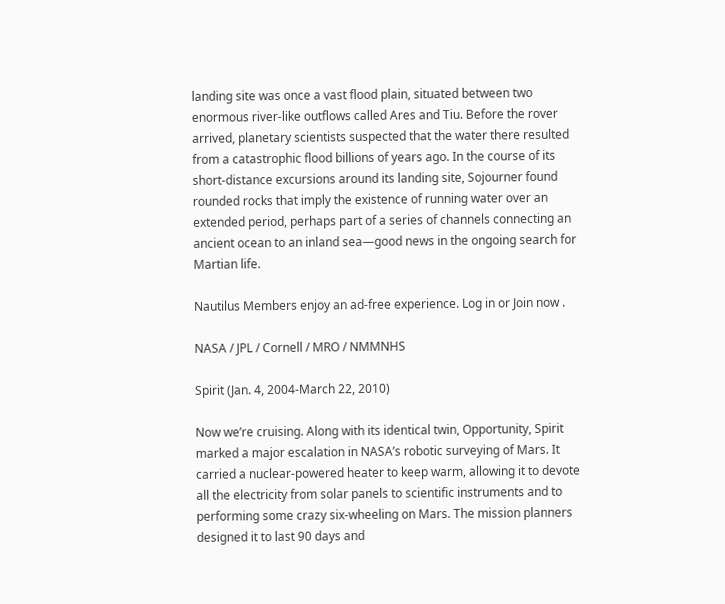landing site was once a vast flood plain, situated between two enormous river-like outflows called Ares and Tiu. Before the rover arrived, planetary scientists suspected that the water there resulted from a catastrophic flood billions of years ago. In the course of its short-distance excursions around its landing site, Sojourner found rounded rocks that imply the existence of running water over an extended period, perhaps part of a series of channels connecting an ancient ocean to an inland sea—good news in the ongoing search for Martian life.

Nautilus Members enjoy an ad-free experience. Log in or Join now .

NASA / JPL / Cornell / MRO / NMMNHS

Spirit (Jan. 4, 2004-March 22, 2010)

Now we’re cruising. Along with its identical twin, Opportunity, Spirit marked a major escalation in NASA’s robotic surveying of Mars. It carried a nuclear-powered heater to keep warm, allowing it to devote all the electricity from solar panels to scientific instruments and to performing some crazy six-wheeling on Mars. The mission planners designed it to last 90 days and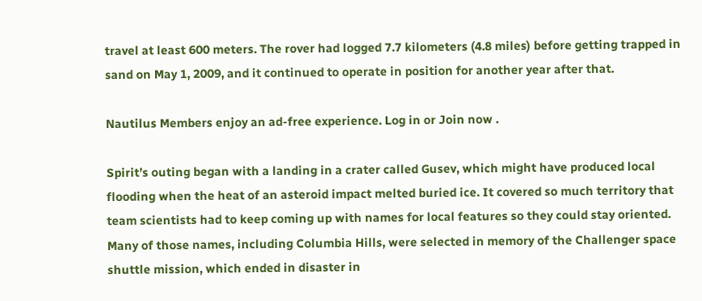travel at least 600 meters. The rover had logged 7.7 kilometers (4.8 miles) before getting trapped in sand on May 1, 2009, and it continued to operate in position for another year after that.

Nautilus Members enjoy an ad-free experience. Log in or Join now .

Spirit’s outing began with a landing in a crater called Gusev, which might have produced local flooding when the heat of an asteroid impact melted buried ice. It covered so much territory that team scientists had to keep coming up with names for local features so they could stay oriented. Many of those names, including Columbia Hills, were selected in memory of the Challenger space shuttle mission, which ended in disaster in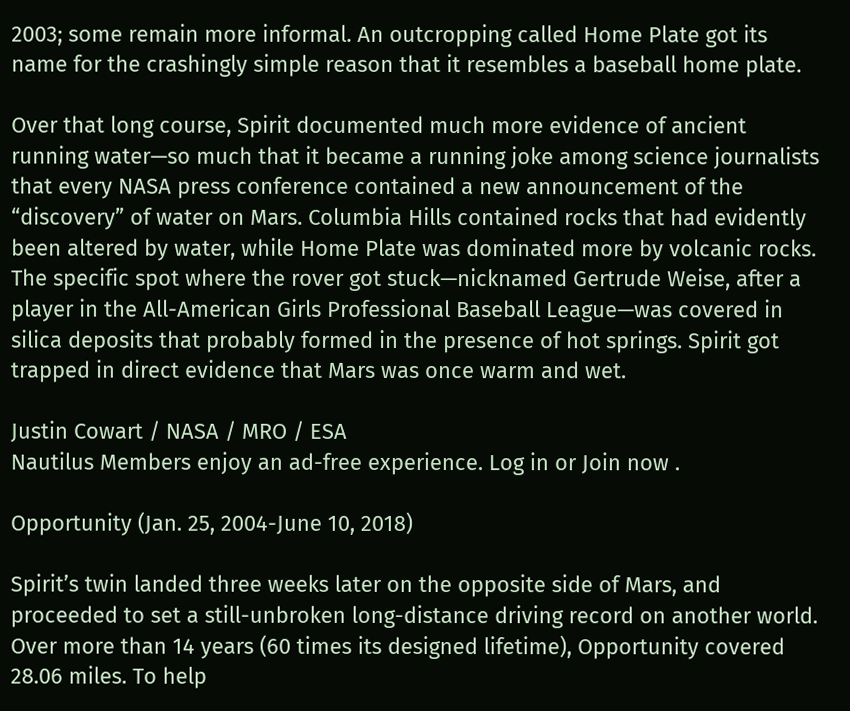2003; some remain more informal. An outcropping called Home Plate got its name for the crashingly simple reason that it resembles a baseball home plate.

Over that long course, Spirit documented much more evidence of ancient running water—so much that it became a running joke among science journalists that every NASA press conference contained a new announcement of the “discovery” of water on Mars. Columbia Hills contained rocks that had evidently been altered by water, while Home Plate was dominated more by volcanic rocks. The specific spot where the rover got stuck—nicknamed Gertrude Weise, after a player in the All-American Girls Professional Baseball League—was covered in silica deposits that probably formed in the presence of hot springs. Spirit got trapped in direct evidence that Mars was once warm and wet.

Justin Cowart / NASA / MRO / ESA
Nautilus Members enjoy an ad-free experience. Log in or Join now .

Opportunity (Jan. 25, 2004-June 10, 2018)

Spirit’s twin landed three weeks later on the opposite side of Mars, and proceeded to set a still-unbroken long-distance driving record on another world. Over more than 14 years (60 times its designed lifetime), Opportunity covered 28.06 miles. To help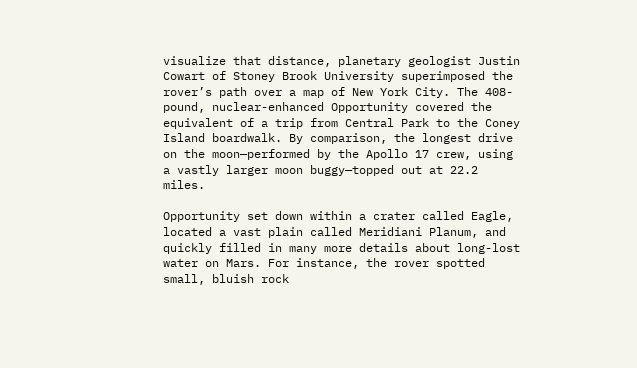visualize that distance, planetary geologist Justin Cowart of Stoney Brook University superimposed the rover’s path over a map of New York City. The 408-pound, nuclear-enhanced Opportunity covered the equivalent of a trip from Central Park to the Coney Island boardwalk. By comparison, the longest drive on the moon—performed by the Apollo 17 crew, using a vastly larger moon buggy—topped out at 22.2 miles.

Opportunity set down within a crater called Eagle, located a vast plain called Meridiani Planum, and quickly filled in many more details about long-lost water on Mars. For instance, the rover spotted small, bluish rock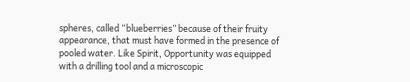spheres, called “blueberries” because of their fruity appearance, that must have formed in the presence of pooled water. Like Spirit, Opportunity was equipped with a drilling tool and a microscopic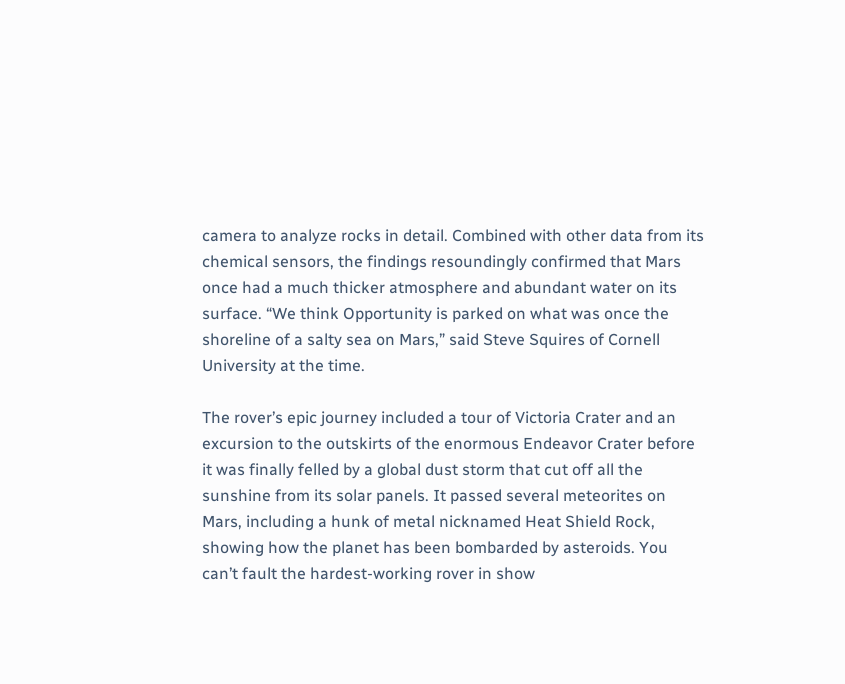camera to analyze rocks in detail. Combined with other data from its chemical sensors, the findings resoundingly confirmed that Mars once had a much thicker atmosphere and abundant water on its surface. “We think Opportunity is parked on what was once the shoreline of a salty sea on Mars,” said Steve Squires of Cornell University at the time.

The rover’s epic journey included a tour of Victoria Crater and an excursion to the outskirts of the enormous Endeavor Crater before it was finally felled by a global dust storm that cut off all the sunshine from its solar panels. It passed several meteorites on Mars, including a hunk of metal nicknamed Heat Shield Rock, showing how the planet has been bombarded by asteroids. You can’t fault the hardest-working rover in show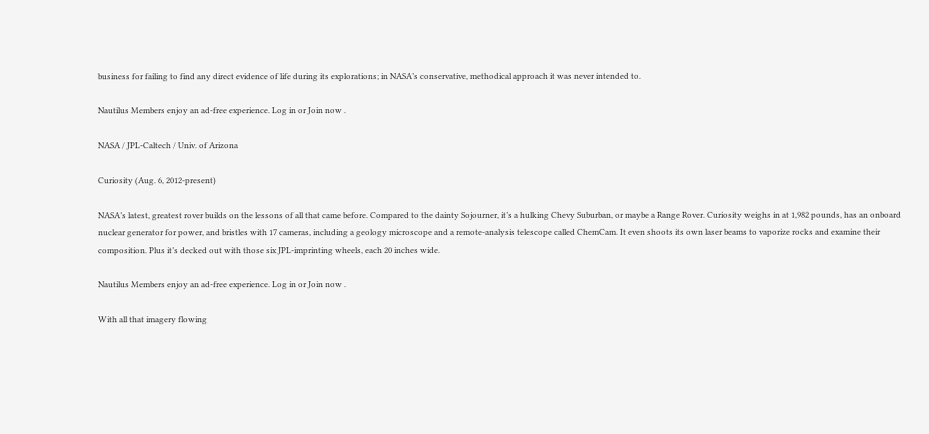business for failing to find any direct evidence of life during its explorations; in NASA’s conservative, methodical approach it was never intended to.

Nautilus Members enjoy an ad-free experience. Log in or Join now .

NASA / JPL-Caltech / Univ. of Arizona

Curiosity (Aug. 6, 2012-present)

NASA’s latest, greatest rover builds on the lessons of all that came before. Compared to the dainty Sojourner, it’s a hulking Chevy Suburban, or maybe a Range Rover. Curiosity weighs in at 1,982 pounds, has an onboard nuclear generator for power, and bristles with 17 cameras, including a geology microscope and a remote-analysis telescope called ChemCam. It even shoots its own laser beams to vaporize rocks and examine their composition. Plus it’s decked out with those six JPL-imprinting wheels, each 20 inches wide.

Nautilus Members enjoy an ad-free experience. Log in or Join now .

With all that imagery flowing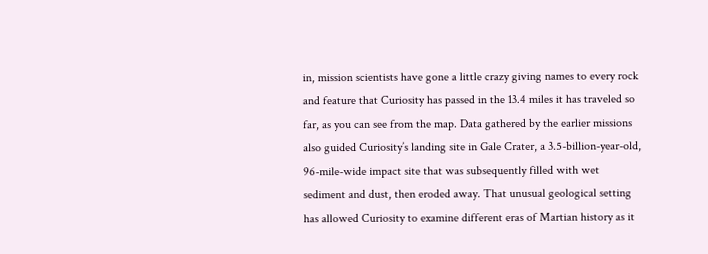in, mission scientists have gone a little crazy giving names to every rock and feature that Curiosity has passed in the 13.4 miles it has traveled so far, as you can see from the map. Data gathered by the earlier missions also guided Curiosity’s landing site in Gale Crater, a 3.5-billion-year-old, 96-mile-wide impact site that was subsequently filled with wet sediment and dust, then eroded away. That unusual geological setting has allowed Curiosity to examine different eras of Martian history as it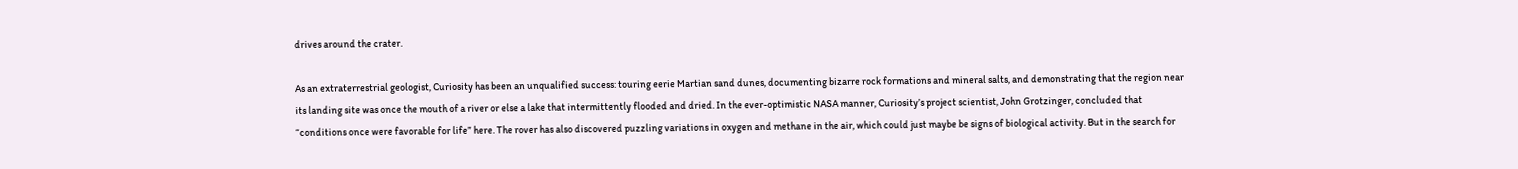drives around the crater.

As an extraterrestrial geologist, Curiosity has been an unqualified success: touring eerie Martian sand dunes, documenting bizarre rock formations and mineral salts, and demonstrating that the region near its landing site was once the mouth of a river or else a lake that intermittently flooded and dried. In the ever-optimistic NASA manner, Curiosity’s project scientist, John Grotzinger, concluded that “conditions once were favorable for life” here. The rover has also discovered puzzling variations in oxygen and methane in the air, which could just maybe be signs of biological activity. But in the search for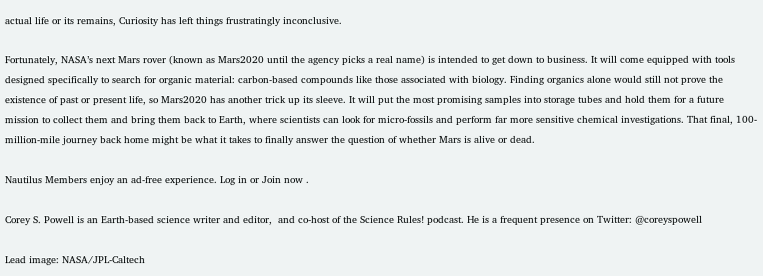actual life or its remains, Curiosity has left things frustratingly inconclusive.

Fortunately, NASA’s next Mars rover (known as Mars2020 until the agency picks a real name) is intended to get down to business. It will come equipped with tools designed specifically to search for organic material: carbon-based compounds like those associated with biology. Finding organics alone would still not prove the existence of past or present life, so Mars2020 has another trick up its sleeve. It will put the most promising samples into storage tubes and hold them for a future mission to collect them and bring them back to Earth, where scientists can look for micro-fossils and perform far more sensitive chemical investigations. That final, 100-million-mile journey back home might be what it takes to finally answer the question of whether Mars is alive or dead.

Nautilus Members enjoy an ad-free experience. Log in or Join now .

Corey S. Powell is an Earth-based science writer and editor,  and co-host of the Science Rules! podcast. He is a frequent presence on Twitter: @coreyspowell

Lead image: NASA/JPL-Caltech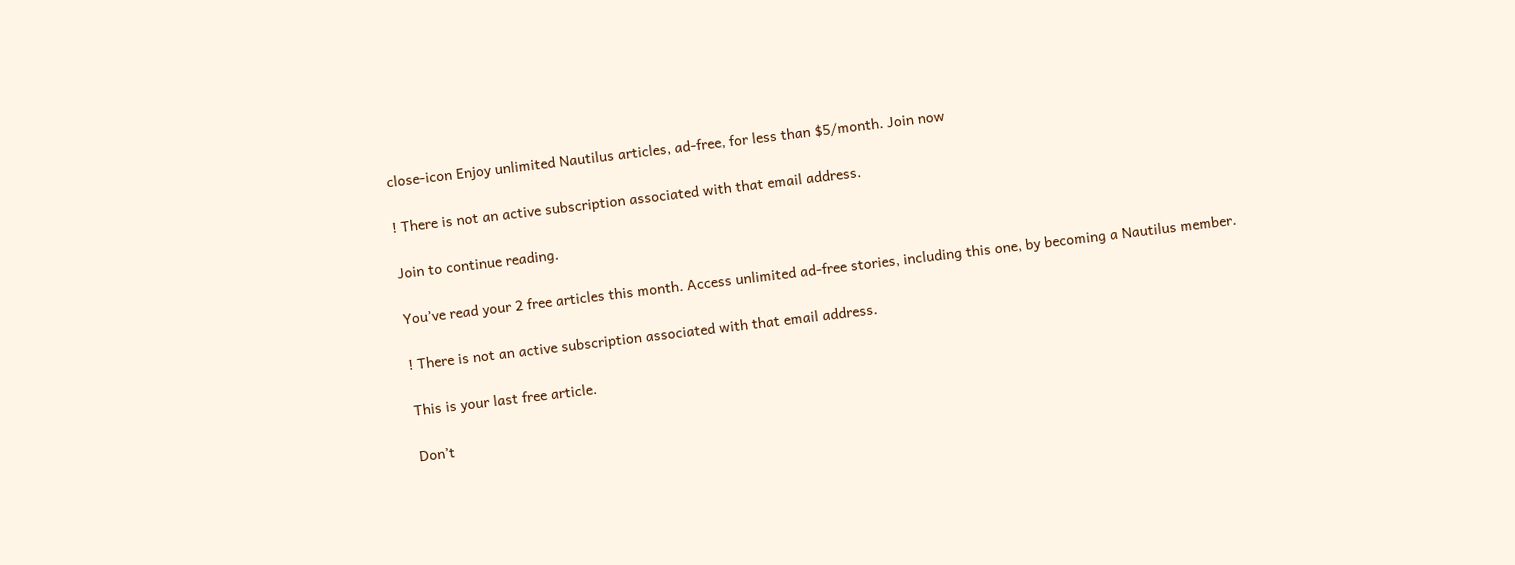close-icon Enjoy unlimited Nautilus articles, ad-free, for less than $5/month. Join now

! There is not an active subscription associated with that email address.

Join to continue reading.

You’ve read your 2 free articles this month. Access unlimited ad-free stories, including this one, by becoming a Nautilus member.

! There is not an active subscription associated with that email address.

This is your last free article.

Don’t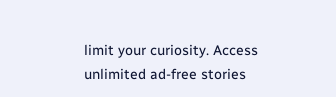limit your curiosity. Access unlimited ad-free stories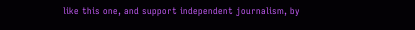like this one, and support independent journalism, by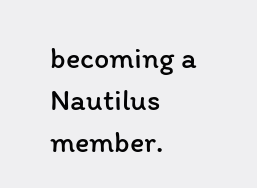becoming a Nautilus member.